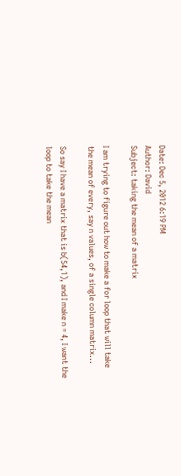Date: Dec 5, 2012 6:19 PM
Author: David
Subject: taking the mean of a matrix

I am trying to figure out how to make a for loop that will take the mean of every, say n values, of a single column matrix...

So say I have a matrix that is b(54,1), and I make n = 4, I want the loop to take the mean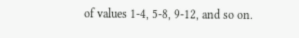of values 1-4, 5-8, 9-12, and so on.